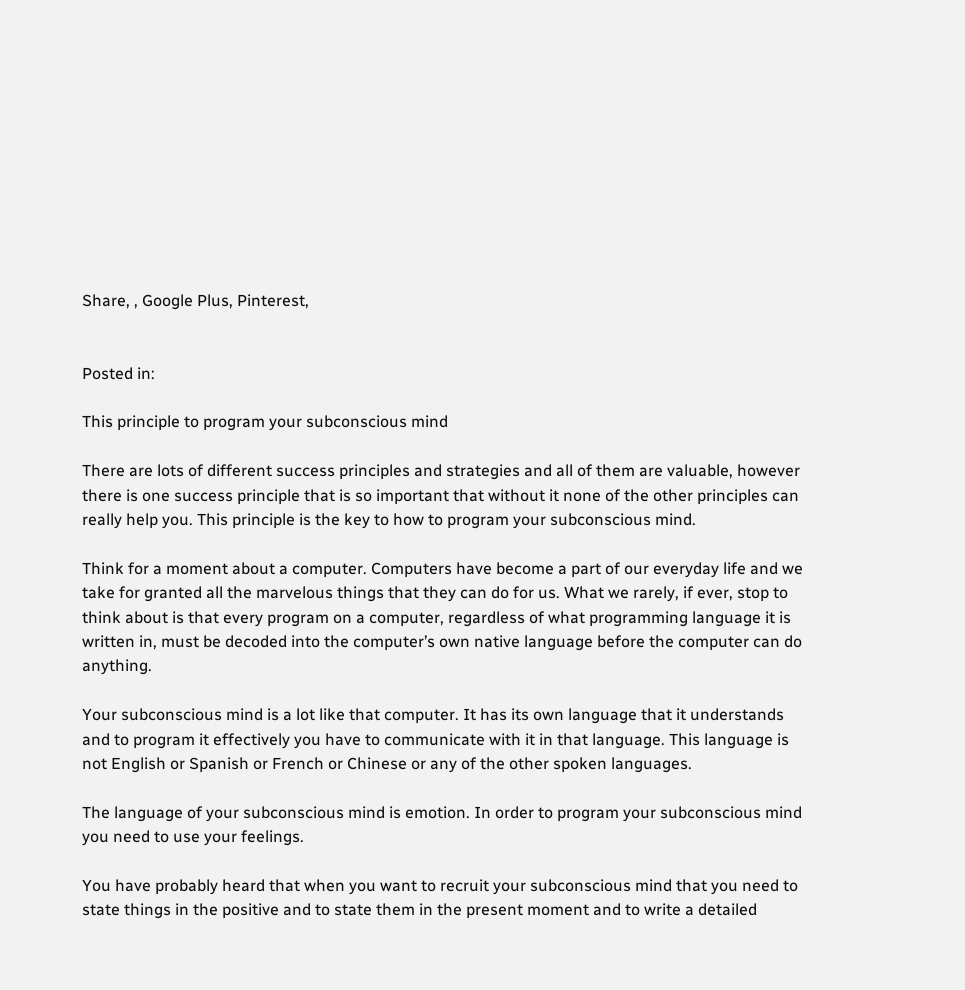Share, , Google Plus, Pinterest,


Posted in:

This principle to program your subconscious mind

There are lots of different success principles and strategies and all of them are valuable, however there is one success principle that is so important that without it none of the other principles can really help you. This principle is the key to how to program your subconscious mind.

Think for a moment about a computer. Computers have become a part of our everyday life and we take for granted all the marvelous things that they can do for us. What we rarely, if ever, stop to think about is that every program on a computer, regardless of what programming language it is written in, must be decoded into the computer’s own native language before the computer can do anything.

Your subconscious mind is a lot like that computer. It has its own language that it understands and to program it effectively you have to communicate with it in that language. This language is not English or Spanish or French or Chinese or any of the other spoken languages.

The language of your subconscious mind is emotion. In order to program your subconscious mind you need to use your feelings.

You have probably heard that when you want to recruit your subconscious mind that you need to state things in the positive and to state them in the present moment and to write a detailed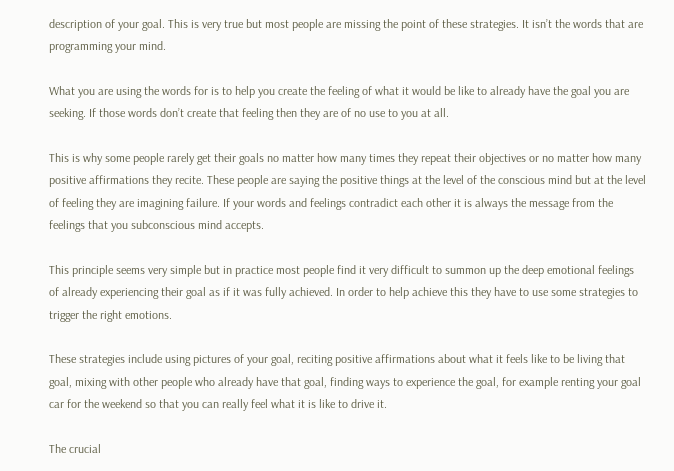description of your goal. This is very true but most people are missing the point of these strategies. It isn’t the words that are programming your mind.

What you are using the words for is to help you create the feeling of what it would be like to already have the goal you are seeking. If those words don’t create that feeling then they are of no use to you at all.

This is why some people rarely get their goals no matter how many times they repeat their objectives or no matter how many positive affirmations they recite. These people are saying the positive things at the level of the conscious mind but at the level of feeling they are imagining failure. If your words and feelings contradict each other it is always the message from the feelings that you subconscious mind accepts.

This principle seems very simple but in practice most people find it very difficult to summon up the deep emotional feelings of already experiencing their goal as if it was fully achieved. In order to help achieve this they have to use some strategies to trigger the right emotions.

These strategies include using pictures of your goal, reciting positive affirmations about what it feels like to be living that goal, mixing with other people who already have that goal, finding ways to experience the goal, for example renting your goal car for the weekend so that you can really feel what it is like to drive it.

The crucial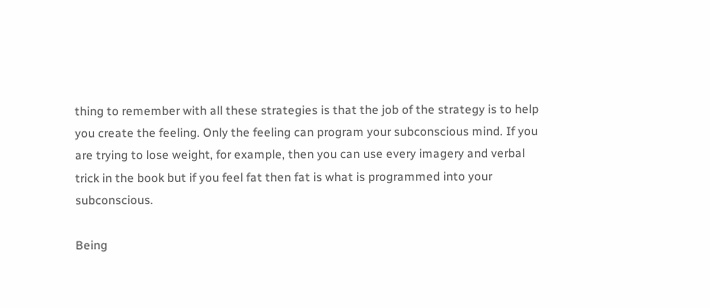thing to remember with all these strategies is that the job of the strategy is to help you create the feeling. Only the feeling can program your subconscious mind. If you are trying to lose weight, for example, then you can use every imagery and verbal trick in the book but if you feel fat then fat is what is programmed into your subconscious.

Being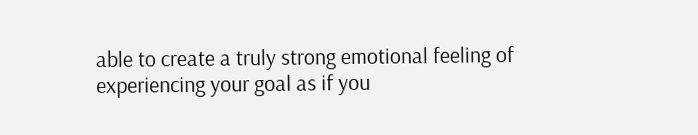able to create a truly strong emotional feeling of experiencing your goal as if you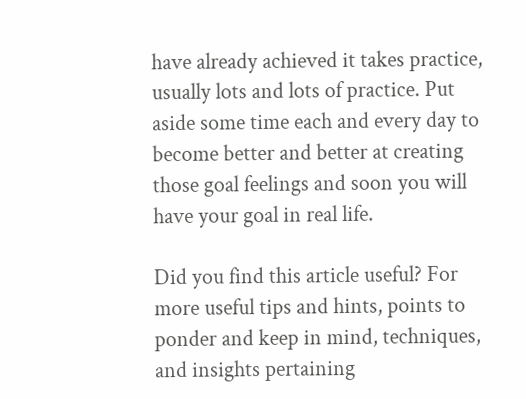have already achieved it takes practice, usually lots and lots of practice. Put aside some time each and every day to become better and better at creating those goal feelings and soon you will have your goal in real life.

Did you find this article useful? For more useful tips and hints, points to ponder and keep in mind, techniques, and insights pertaining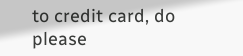to credit card, do please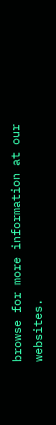browse for more information at our websites.